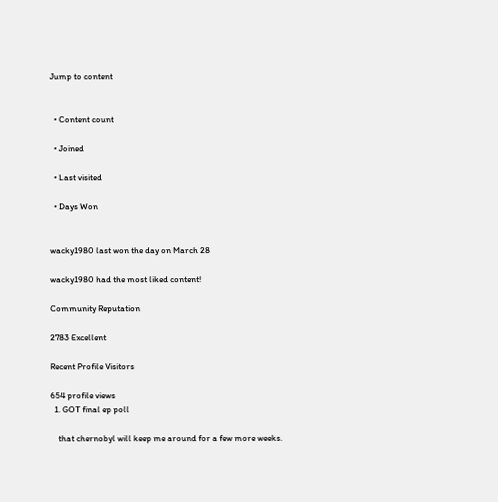Jump to content


  • Content count

  • Joined

  • Last visited

  • Days Won


wacky1980 last won the day on March 28

wacky1980 had the most liked content!

Community Reputation

2783 Excellent

Recent Profile Visitors

654 profile views
  1. GOT final ep poll

    that chernobyl will keep me around for a few more weeks.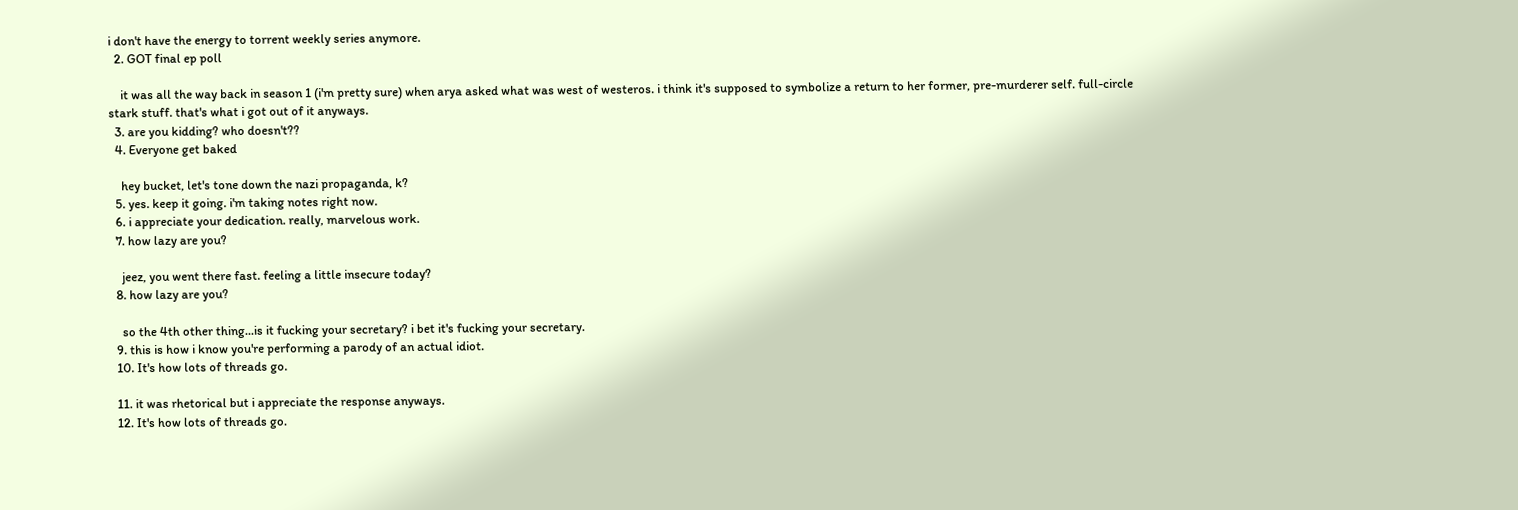i don't have the energy to torrent weekly series anymore.
  2. GOT final ep poll

    it was all the way back in season 1 (i'm pretty sure) when arya asked what was west of westeros. i think it's supposed to symbolize a return to her former, pre-murderer self. full-circle stark stuff. that's what i got out of it anyways.
  3. are you kidding? who doesn't??
  4. Everyone get baked

    hey bucket, let's tone down the nazi propaganda, k?
  5. yes. keep it going. i'm taking notes right now.
  6. i appreciate your dedication. really, marvelous work.
  7. how lazy are you?

    jeez, you went there fast. feeling a little insecure today?
  8. how lazy are you?

    so the 4th other thing...is it fucking your secretary? i bet it's fucking your secretary.
  9. this is how i know you're performing a parody of an actual idiot.
  10. It's how lots of threads go.

  11. it was rhetorical but i appreciate the response anyways.
  12. It's how lots of threads go.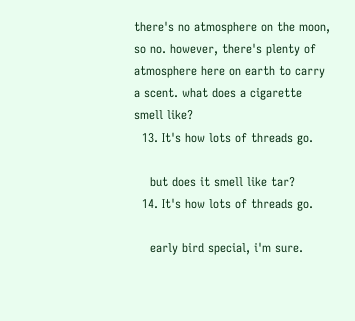there's no atmosphere on the moon, so no. however, there's plenty of atmosphere here on earth to carry a scent. what does a cigarette smell like?
  13. It's how lots of threads go.

    but does it smell like tar?
  14. It's how lots of threads go.

    early bird special, i'm sure.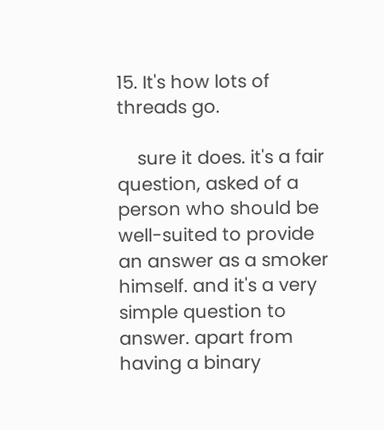15. It's how lots of threads go.

    sure it does. it's a fair question, asked of a person who should be well-suited to provide an answer as a smoker himself. and it's a very simple question to answer. apart from having a binary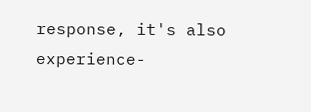response, it's also experience-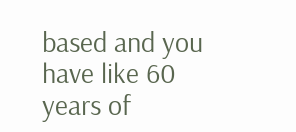based and you have like 60 years of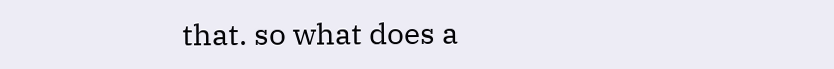that. so what does a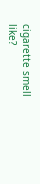cigarette smell like?